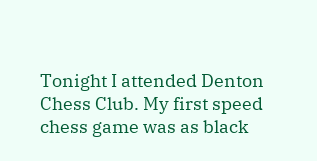Tonight I attended Denton Chess Club. My first speed chess game was as black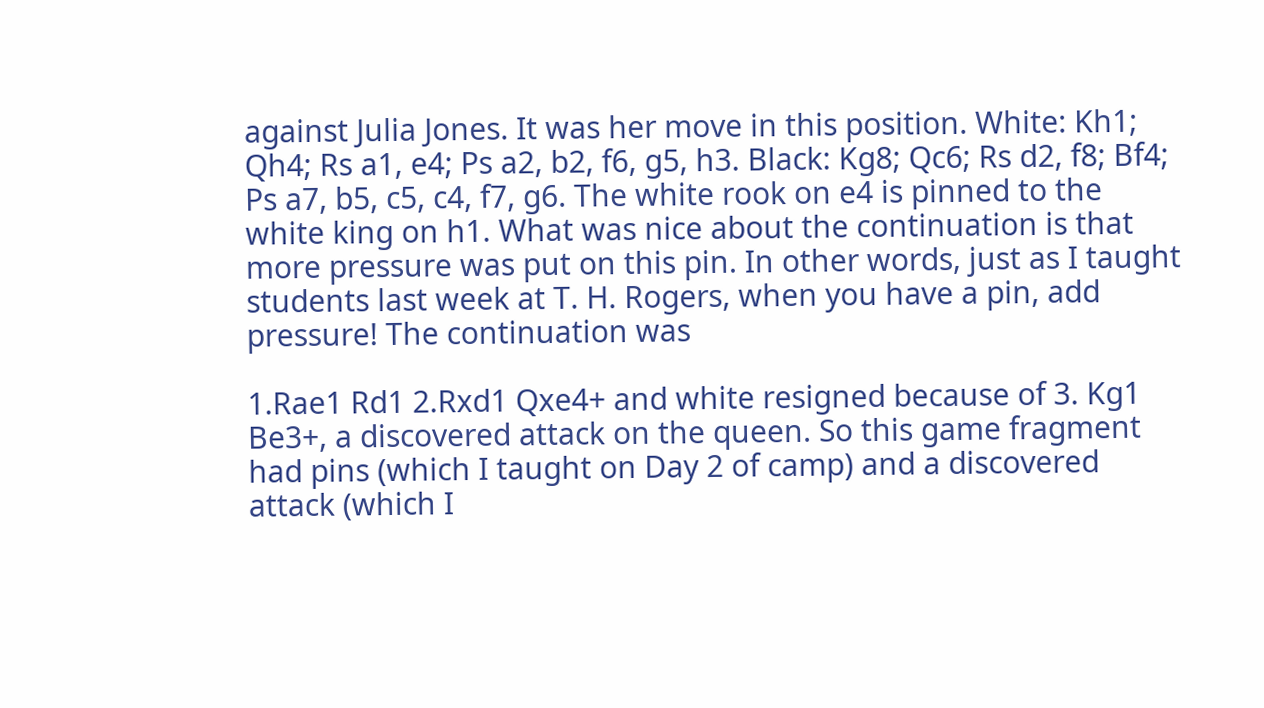against Julia Jones. It was her move in this position. White: Kh1; Qh4; Rs a1, e4; Ps a2, b2, f6, g5, h3. Black: Kg8; Qc6; Rs d2, f8; Bf4; Ps a7, b5, c5, c4, f7, g6. The white rook on e4 is pinned to the white king on h1. What was nice about the continuation is that more pressure was put on this pin. In other words, just as I taught students last week at T. H. Rogers, when you have a pin, add pressure! The continuation was

1.Rae1 Rd1 2.Rxd1 Qxe4+ and white resigned because of 3. Kg1 Be3+, a discovered attack on the queen. So this game fragment had pins (which I taught on Day 2 of camp) and a discovered attack (which I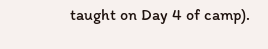taught on Day 4 of camp).